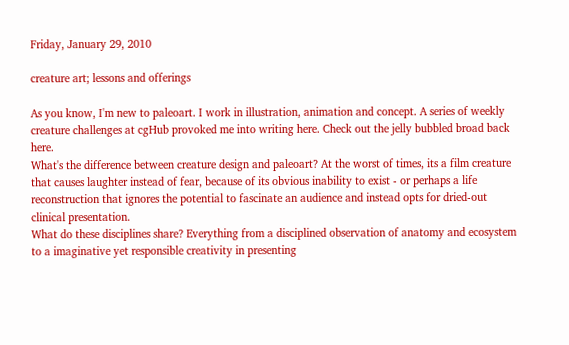Friday, January 29, 2010

creature art; lessons and offerings

As you know, I'm new to paleoart. I work in illustration, animation and concept. A series of weekly creature challenges at cgHub provoked me into writing here. Check out the jelly bubbled broad back here.
What's the difference between creature design and paleoart? At the worst of times, its a film creature that causes laughter instead of fear, because of its obvious inability to exist - or perhaps a life reconstruction that ignores the potential to fascinate an audience and instead opts for dried-out clinical presentation.
What do these disciplines share? Everything from a disciplined observation of anatomy and ecosystem to a imaginative yet responsible creativity in presenting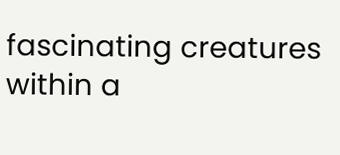fascinating creatures within a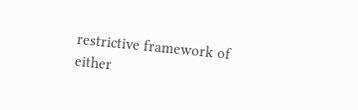restrictive framework of either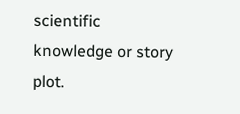scientific knowledge or story plot.